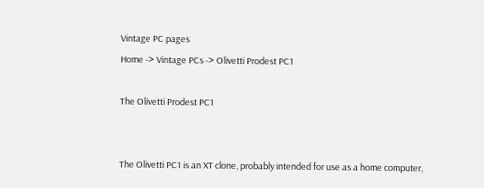Vintage PC pages
Home -> Vintage PCs -> Olivetti Prodest PC1

The Olivetti Prodest PC1


The Olivetti PC1 is an XT clone, probably intended for use as a home computer,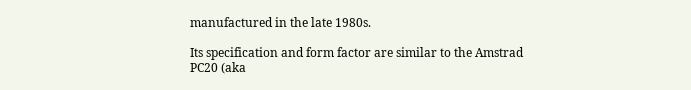manufactured in the late 1980s.

Its specification and form factor are similar to the Amstrad PC20 (aka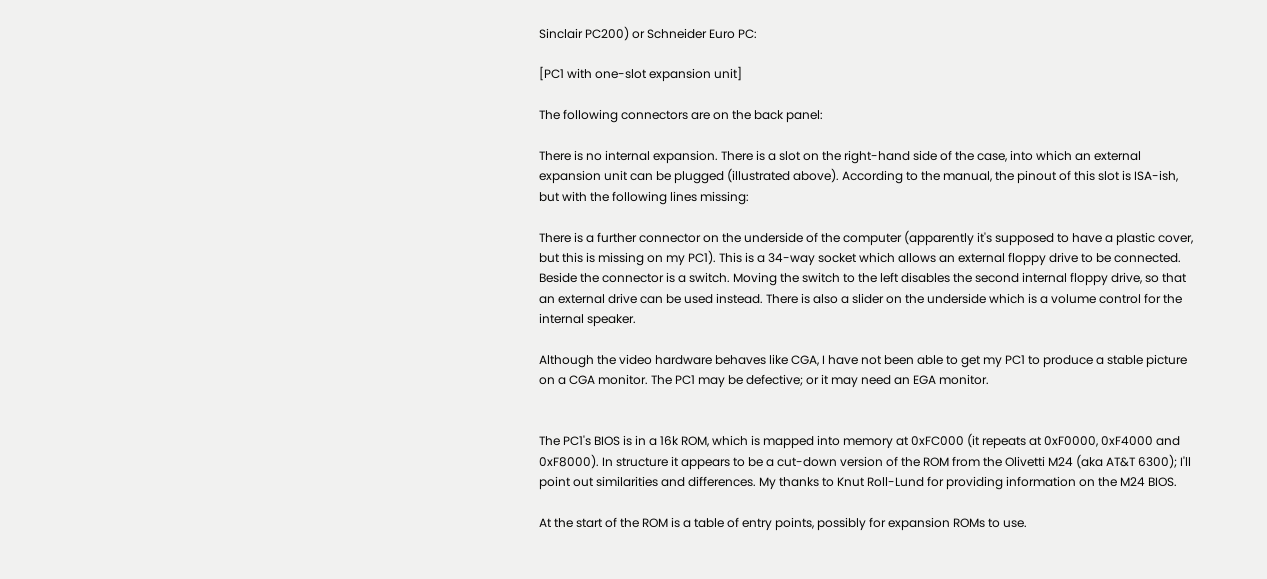Sinclair PC200) or Schneider Euro PC:

[PC1 with one-slot expansion unit]

The following connectors are on the back panel:

There is no internal expansion. There is a slot on the right-hand side of the case, into which an external expansion unit can be plugged (illustrated above). According to the manual, the pinout of this slot is ISA-ish, but with the following lines missing:

There is a further connector on the underside of the computer (apparently it's supposed to have a plastic cover, but this is missing on my PC1). This is a 34-way socket which allows an external floppy drive to be connected. Beside the connector is a switch. Moving the switch to the left disables the second internal floppy drive, so that an external drive can be used instead. There is also a slider on the underside which is a volume control for the internal speaker.

Although the video hardware behaves like CGA, I have not been able to get my PC1 to produce a stable picture on a CGA monitor. The PC1 may be defective; or it may need an EGA monitor.


The PC1's BIOS is in a 16k ROM, which is mapped into memory at 0xFC000 (it repeats at 0xF0000, 0xF4000 and 0xF8000). In structure it appears to be a cut-down version of the ROM from the Olivetti M24 (aka AT&T 6300); I'll point out similarities and differences. My thanks to Knut Roll-Lund for providing information on the M24 BIOS.

At the start of the ROM is a table of entry points, possibly for expansion ROMs to use.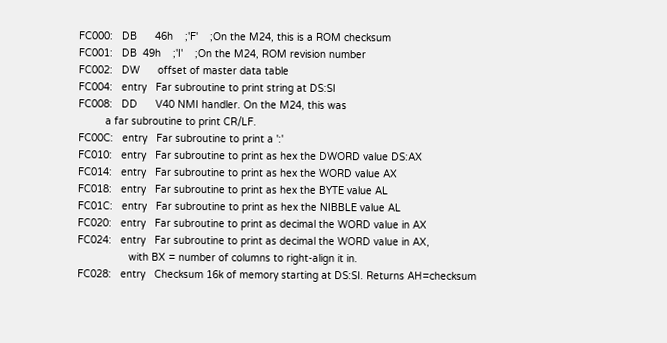FC000:   DB      46h    ;'F'    ;On the M24, this is a ROM checksum
FC001:   DB  49h    ;'I'    ;On the M24, ROM revision number
FC002:   DW      offset of master data table
FC004:   entry   Far subroutine to print string at DS:SI
FC008:   DD      V40 NMI handler. On the M24, this was
         a far subroutine to print CR/LF.
FC00C:   entry   Far subroutine to print a ':'
FC010:   entry   Far subroutine to print as hex the DWORD value DS:AX
FC014:   entry   Far subroutine to print as hex the WORD value AX
FC018:   entry   Far subroutine to print as hex the BYTE value AL
FC01C:   entry   Far subroutine to print as hex the NIBBLE value AL
FC020:   entry   Far subroutine to print as decimal the WORD value in AX
FC024:   entry   Far subroutine to print as decimal the WORD value in AX,
                 with BX = number of columns to right-align it in.
FC028:   entry   Checksum 16k of memory starting at DS:SI. Returns AH=checksum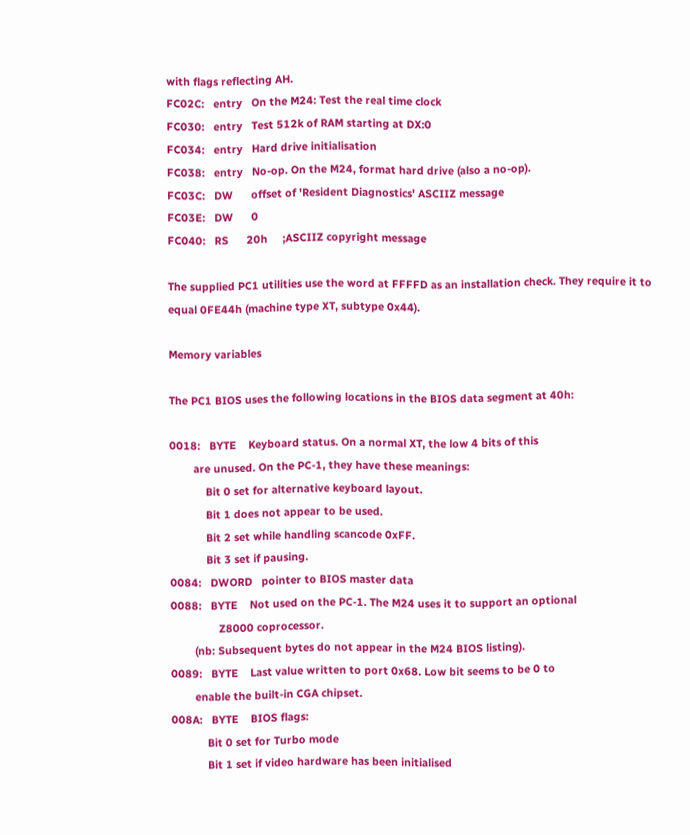with flags reflecting AH.
FC02C:   entry   On the M24: Test the real time clock
FC030:   entry   Test 512k of RAM starting at DX:0
FC034:   entry   Hard drive initialisation
FC038:   entry   No-op. On the M24, format hard drive (also a no-op).
FC03C:   DW      offset of 'Resident Diagnostics' ASCIIZ message
FC03E:   DW      0
FC040:   RS      20h     ;ASCIIZ copyright message

The supplied PC1 utilities use the word at FFFFD as an installation check. They require it to equal 0FE44h (machine type XT, subtype 0x44).

Memory variables

The PC1 BIOS uses the following locations in the BIOS data segment at 40h:

0018:   BYTE    Keyboard status. On a normal XT, the low 4 bits of this
        are unused. On the PC-1, they have these meanings:
            Bit 0 set for alternative keyboard layout.
            Bit 1 does not appear to be used.
            Bit 2 set while handling scancode 0xFF.
            Bit 3 set if pausing.
0084:   DWORD   pointer to BIOS master data
0088:   BYTE    Not used on the PC-1. The M24 uses it to support an optional
                Z8000 coprocessor.
        (nb: Subsequent bytes do not appear in the M24 BIOS listing).
0089:   BYTE    Last value written to port 0x68. Low bit seems to be 0 to
        enable the built-in CGA chipset.
008A:   BYTE    BIOS flags:
            Bit 0 set for Turbo mode
            Bit 1 set if video hardware has been initialised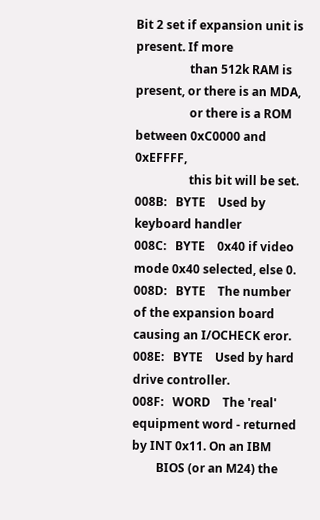Bit 2 set if expansion unit is present. If more
                  than 512k RAM is present, or there is an MDA,
                  or there is a ROM between 0xC0000 and 0xEFFFF,
                  this bit will be set.
008B:   BYTE    Used by keyboard handler
008C:   BYTE    0x40 if video mode 0x40 selected, else 0.
008D:   BYTE    The number of the expansion board causing an I/OCHECK eror.
008E:   BYTE    Used by hard drive controller.
008F:   WORD    The 'real' equipment word - returned by INT 0x11. On an IBM
        BIOS (or an M24) the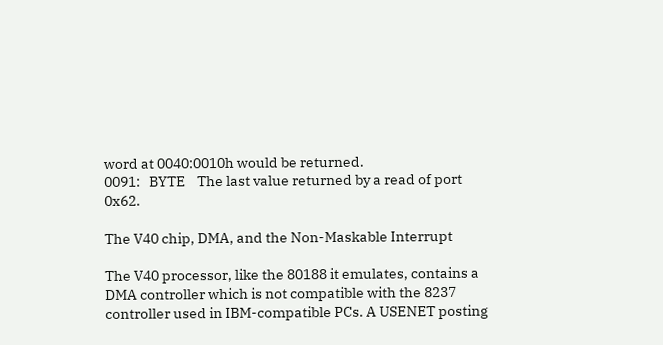word at 0040:0010h would be returned.
0091:   BYTE    The last value returned by a read of port 0x62.

The V40 chip, DMA, and the Non-Maskable Interrupt

The V40 processor, like the 80188 it emulates, contains a DMA controller which is not compatible with the 8237 controller used in IBM-compatible PCs. A USENET posting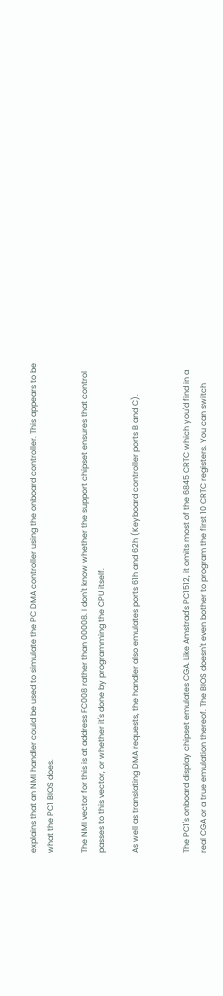explains that an NMI handler could be used to simulate the PC DMA controller using the onboard controller. This appears to be what the PC1 BIOS does.

The NMI vector for this is at address FC008 rather than 00008. I don't know whether the support chipset ensures that control passes to this vector, or whether it's done by programming the CPU itself.

As well as translating DMA requests, the handler also emulates ports 61h and 62h (Keyboard controller ports B and C).


The PC1's onboard display chipset emulates CGA. Like Amstrad's PC1512, it omits most of the 6845 CRTC which you'd find in a real CGA or a true emulation thereof. The BIOS doesn't even bother to program the first 10 CRTC registers. You can switch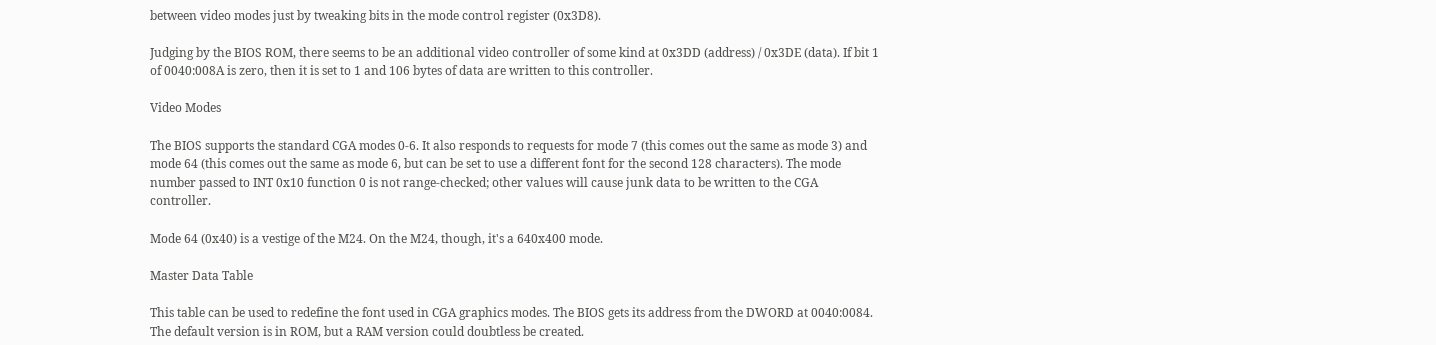between video modes just by tweaking bits in the mode control register (0x3D8).

Judging by the BIOS ROM, there seems to be an additional video controller of some kind at 0x3DD (address) / 0x3DE (data). If bit 1 of 0040:008A is zero, then it is set to 1 and 106 bytes of data are written to this controller.

Video Modes

The BIOS supports the standard CGA modes 0-6. It also responds to requests for mode 7 (this comes out the same as mode 3) and mode 64 (this comes out the same as mode 6, but can be set to use a different font for the second 128 characters). The mode number passed to INT 0x10 function 0 is not range-checked; other values will cause junk data to be written to the CGA controller.

Mode 64 (0x40) is a vestige of the M24. On the M24, though, it's a 640x400 mode.

Master Data Table

This table can be used to redefine the font used in CGA graphics modes. The BIOS gets its address from the DWORD at 0040:0084. The default version is in ROM, but a RAM version could doubtless be created.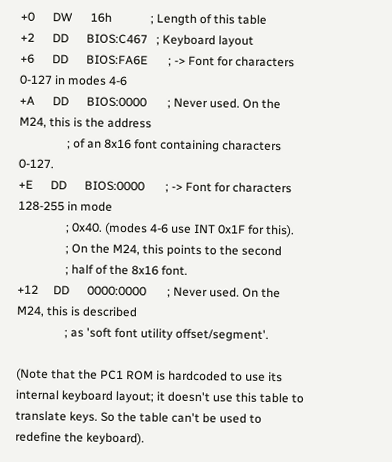+0      DW      16h             ; Length of this table
+2      DD      BIOS:C467   ; Keyboard layout
+6      DD      BIOS:FA6E       ; -> Font for characters 0-127 in modes 4-6
+A      DD      BIOS:0000       ; Never used. On the M24, this is the address
                ; of an 8x16 font containing characters 0-127.
+E      DD      BIOS:0000       ; -> Font for characters 128-255 in mode
                ; 0x40. (modes 4-6 use INT 0x1F for this).
                ; On the M24, this points to the second
                ; half of the 8x16 font.
+12     DD      0000:0000       ; Never used. On the M24, this is described
                ; as 'soft font utility offset/segment'.

(Note that the PC1 ROM is hardcoded to use its internal keyboard layout; it doesn't use this table to translate keys. So the table can't be used to redefine the keyboard).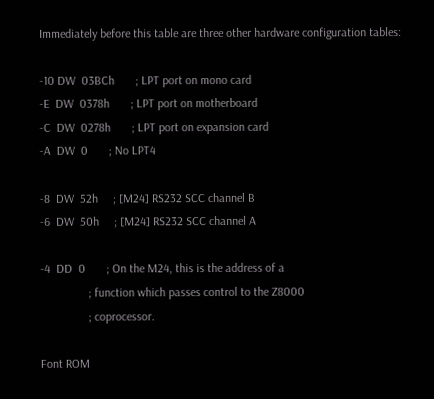Immediately before this table are three other hardware configuration tables:

-10 DW  03BCh       ; LPT port on mono card
-E  DW  0378h       ; LPT port on motherboard
-C  DW  0278h       ; LPT port on expansion card
-A  DW  0       ; No LPT4

-8  DW  52h     ; [M24] RS232 SCC channel B
-6  DW  50h     ; [M24] RS232 SCC channel A

-4  DD  0       ; On the M24, this is the address of a
                ; function which passes control to the Z8000
                ; coprocessor.

Font ROM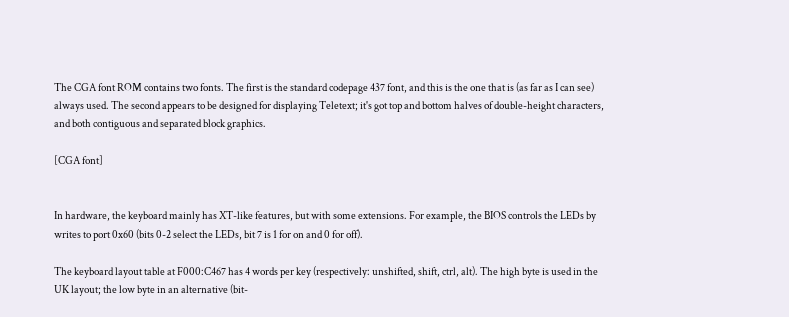The CGA font ROM contains two fonts. The first is the standard codepage 437 font, and this is the one that is (as far as I can see) always used. The second appears to be designed for displaying Teletext; it's got top and bottom halves of double-height characters, and both contiguous and separated block graphics.

[CGA font]


In hardware, the keyboard mainly has XT-like features, but with some extensions. For example, the BIOS controls the LEDs by writes to port 0x60 (bits 0-2 select the LEDs, bit 7 is 1 for on and 0 for off).

The keyboard layout table at F000:C467 has 4 words per key (respectively: unshifted, shift, ctrl, alt). The high byte is used in the UK layout; the low byte in an alternative (bit-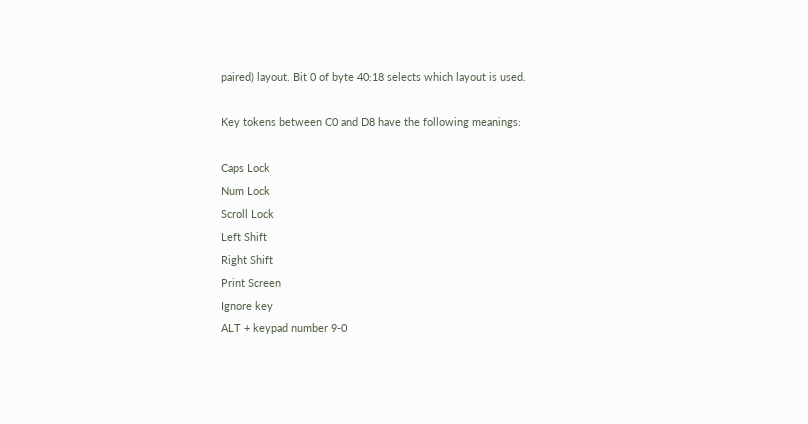paired) layout. Bit 0 of byte 40:18 selects which layout is used.

Key tokens between C0 and D8 have the following meanings:

Caps Lock
Num Lock
Scroll Lock
Left Shift
Right Shift
Print Screen
Ignore key
ALT + keypad number 9-0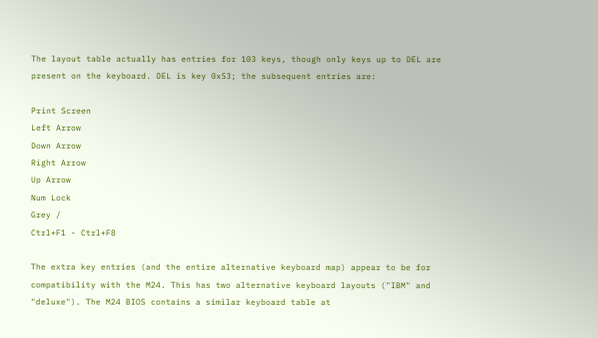The layout table actually has entries for 103 keys, though only keys up to DEL are present on the keyboard. DEL is key 0x53; the subsequent entries are:

Print Screen
Left Arrow
Down Arrow
Right Arrow
Up Arrow
Num Lock
Grey /
Ctrl+F1 - Ctrl+F8

The extra key entries (and the entire alternative keyboard map) appear to be for compatibility with the M24. This has two alternative keyboard layouts ("IBM" and "deluxe"). The M24 BIOS contains a similar keyboard table at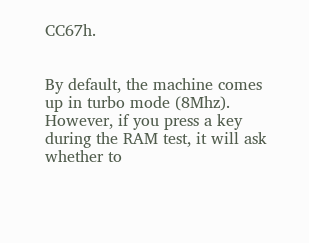CC67h.


By default, the machine comes up in turbo mode (8Mhz). However, if you press a key during the RAM test, it will ask whether to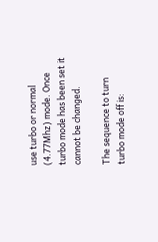use turbo or normal (4.77Mhz) mode. Once turbo mode has been set it cannot be changed.

The sequence to turn turbo mode off is: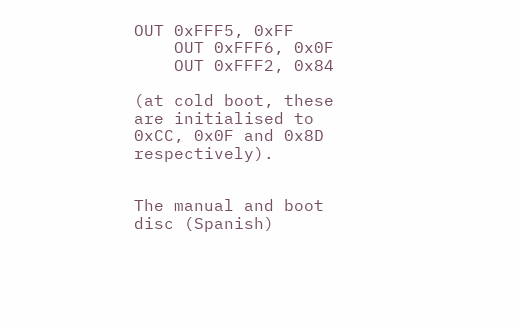OUT 0xFFF5, 0xFF
    OUT 0xFFF6, 0x0F
    OUT 0xFFF2, 0x84

(at cold boot, these are initialised to 0xCC, 0x0F and 0x8D respectively).


The manual and boot disc (Spanish)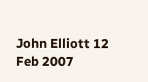John Elliott 12 Feb 2007